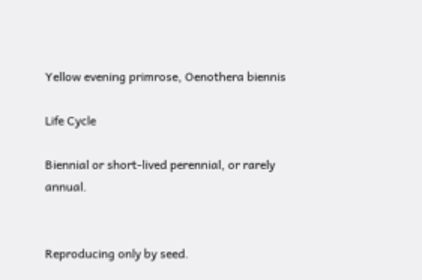Yellow evening primrose, Oenothera biennis

Life Cycle

Biennial or short-lived perennial, or rarely annual.


Reproducing only by seed.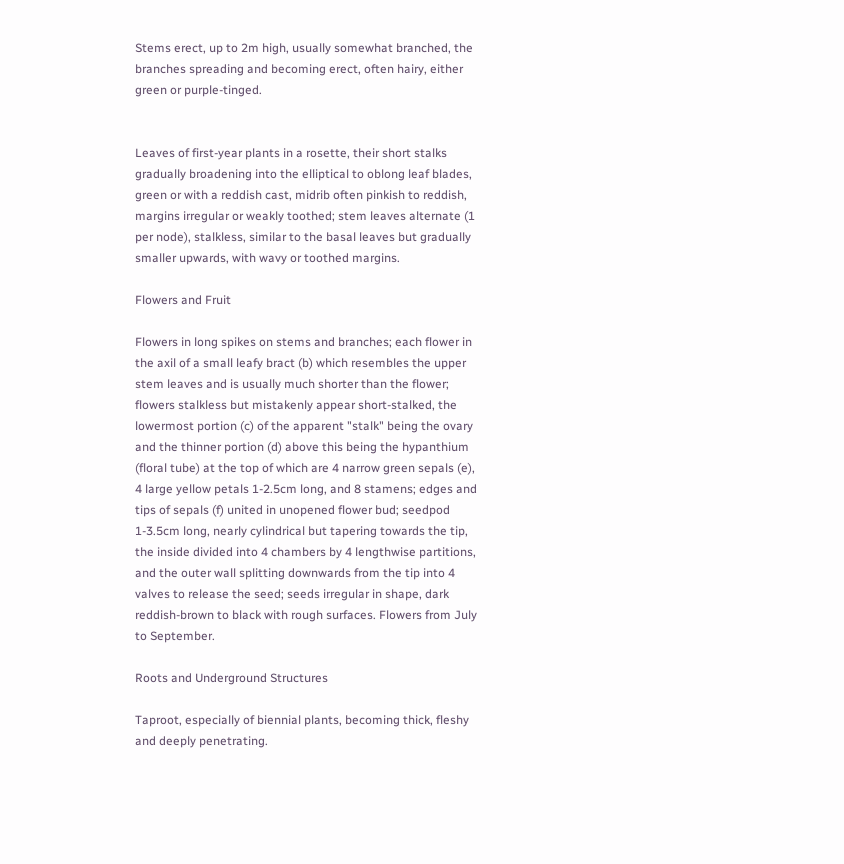Stems erect, up to 2m high, usually somewhat branched, the branches spreading and becoming erect, often hairy, either green or purple-tinged.


Leaves of first-year plants in a rosette, their short stalks gradually broadening into the elliptical to oblong leaf blades, green or with a reddish cast, midrib often pinkish to reddish, margins irregular or weakly toothed; stem leaves alternate (1 per node), stalkless, similar to the basal leaves but gradually smaller upwards, with wavy or toothed margins.

Flowers and Fruit

Flowers in long spikes on stems and branches; each flower in the axil of a small leafy bract (b) which resembles the upper stem leaves and is usually much shorter than the flower; flowers stalkless but mistakenly appear short-stalked, the lowermost portion (c) of the apparent "stalk" being the ovary and the thinner portion (d) above this being the hypanthium (floral tube) at the top of which are 4 narrow green sepals (e), 4 large yellow petals 1-2.5cm long, and 8 stamens; edges and tips of sepals (f) united in unopened flower bud; seedpod 1-3.5cm long, nearly cylindrical but tapering towards the tip, the inside divided into 4 chambers by 4 lengthwise partitions, and the outer wall splitting downwards from the tip into 4 valves to release the seed; seeds irregular in shape, dark reddish-brown to black with rough surfaces. Flowers from July to September.

Roots and Underground Structures

Taproot, especially of biennial plants, becoming thick, fleshy and deeply penetrating.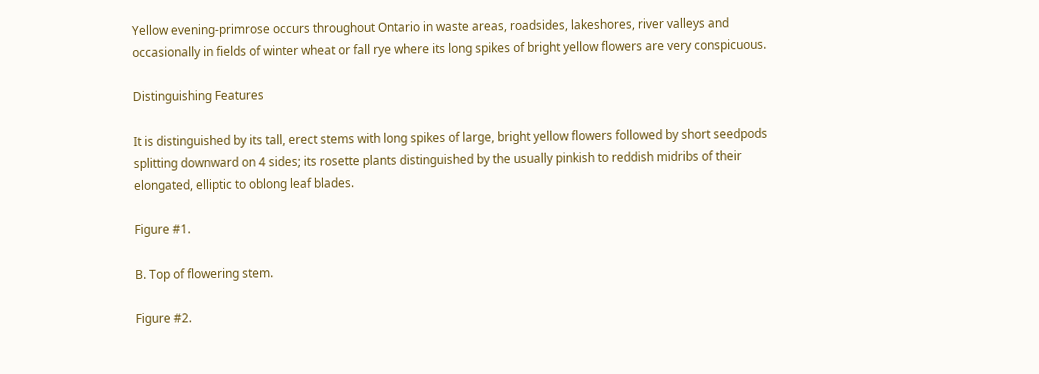Yellow evening-primrose occurs throughout Ontario in waste areas, roadsides, lakeshores, river valleys and occasionally in fields of winter wheat or fall rye where its long spikes of bright yellow flowers are very conspicuous.

Distinguishing Features

It is distinguished by its tall, erect stems with long spikes of large, bright yellow flowers followed by short seedpods splitting downward on 4 sides; its rosette plants distinguished by the usually pinkish to reddish midribs of their elongated, elliptic to oblong leaf blades.

Figure #1.

B. Top of flowering stem.

Figure #2.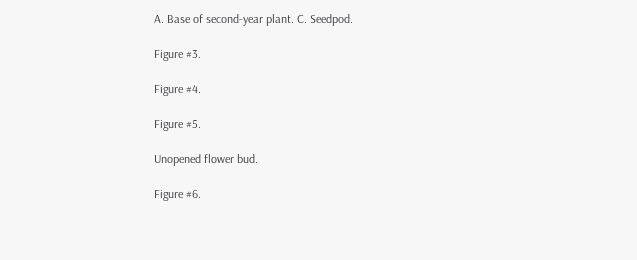A. Base of second-year plant. C. Seedpod.

Figure #3.

Figure #4.

Figure #5.

Unopened flower bud.

Figure #6.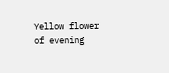Yellow flower of evening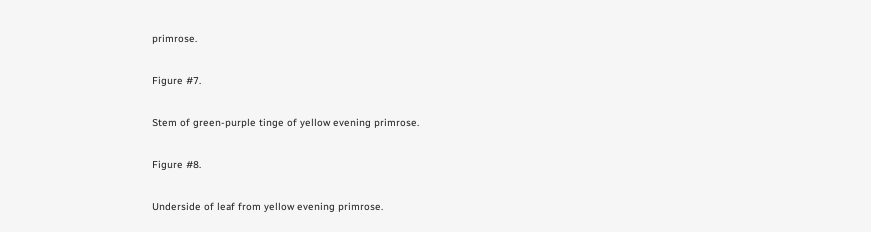primrose.

Figure #7.

Stem of green-purple tinge of yellow evening primrose.

Figure #8.

Underside of leaf from yellow evening primrose.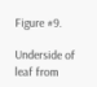Figure #9.

Underside of leaf from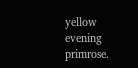yellow evening primrose.